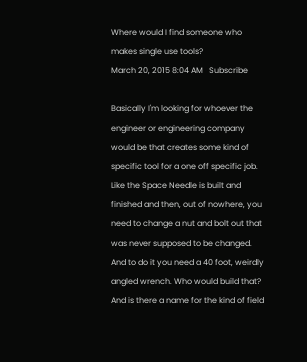Where would I find someone who makes single use tools?
March 20, 2015 8:04 AM   Subscribe

Basically I'm looking for whoever the engineer or engineering company would be that creates some kind of specific tool for a one off specific job. Like the Space Needle is built and finished and then, out of nowhere, you need to change a nut and bolt out that was never supposed to be changed. And to do it you need a 40 foot, weirdly angled wrench. Who would build that? And is there a name for the kind of field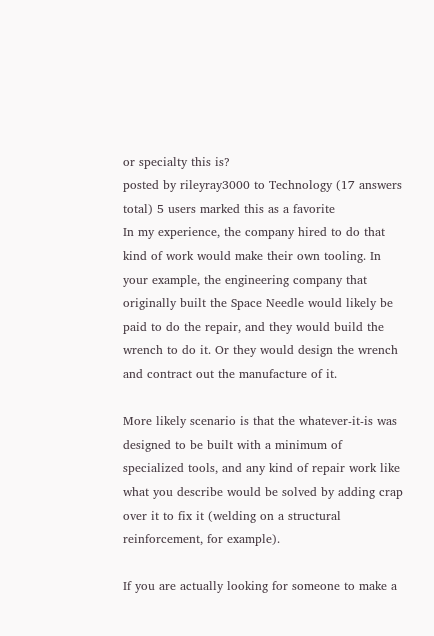or specialty this is?
posted by rileyray3000 to Technology (17 answers total) 5 users marked this as a favorite
In my experience, the company hired to do that kind of work would make their own tooling. In your example, the engineering company that originally built the Space Needle would likely be paid to do the repair, and they would build the wrench to do it. Or they would design the wrench and contract out the manufacture of it.

More likely scenario is that the whatever-it-is was designed to be built with a minimum of specialized tools, and any kind of repair work like what you describe would be solved by adding crap over it to fix it (welding on a structural reinforcement, for example).

If you are actually looking for someone to make a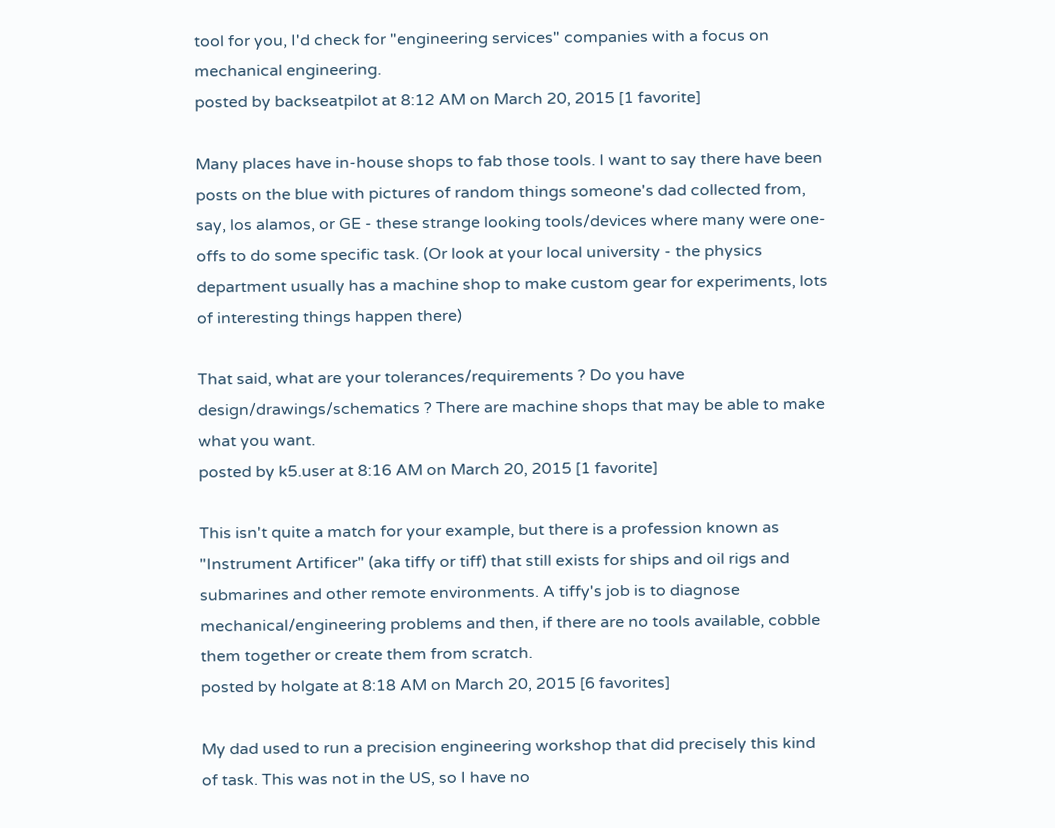tool for you, I'd check for "engineering services" companies with a focus on mechanical engineering.
posted by backseatpilot at 8:12 AM on March 20, 2015 [1 favorite]

Many places have in-house shops to fab those tools. I want to say there have been posts on the blue with pictures of random things someone's dad collected from, say, los alamos, or GE - these strange looking tools/devices where many were one-offs to do some specific task. (Or look at your local university - the physics department usually has a machine shop to make custom gear for experiments, lots of interesting things happen there)

That said, what are your tolerances/requirements ? Do you have design/drawings/schematics ? There are machine shops that may be able to make what you want.
posted by k5.user at 8:16 AM on March 20, 2015 [1 favorite]

This isn't quite a match for your example, but there is a profession known as "Instrument Artificer" (aka tiffy or tiff) that still exists for ships and oil rigs and submarines and other remote environments. A tiffy's job is to diagnose mechanical/engineering problems and then, if there are no tools available, cobble them together or create them from scratch.
posted by holgate at 8:18 AM on March 20, 2015 [6 favorites]

My dad used to run a precision engineering workshop that did precisely this kind of task. This was not in the US, so I have no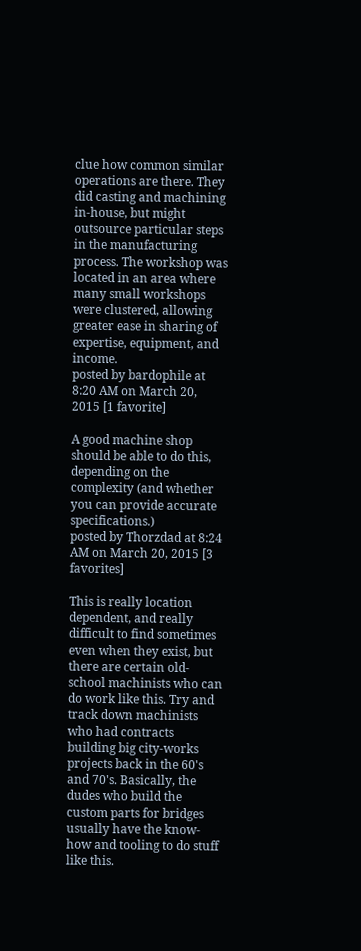clue how common similar operations are there. They did casting and machining in-house, but might outsource particular steps in the manufacturing process. The workshop was located in an area where many small workshops were clustered, allowing greater ease in sharing of expertise, equipment, and income.
posted by bardophile at 8:20 AM on March 20, 2015 [1 favorite]

A good machine shop should be able to do this, depending on the complexity (and whether you can provide accurate specifications.)
posted by Thorzdad at 8:24 AM on March 20, 2015 [3 favorites]

This is really location dependent, and really difficult to find sometimes even when they exist, but there are certain old-school machinists who can do work like this. Try and track down machinists who had contracts building big city-works projects back in the 60's and 70's. Basically, the dudes who build the custom parts for bridges usually have the know-how and tooling to do stuff like this.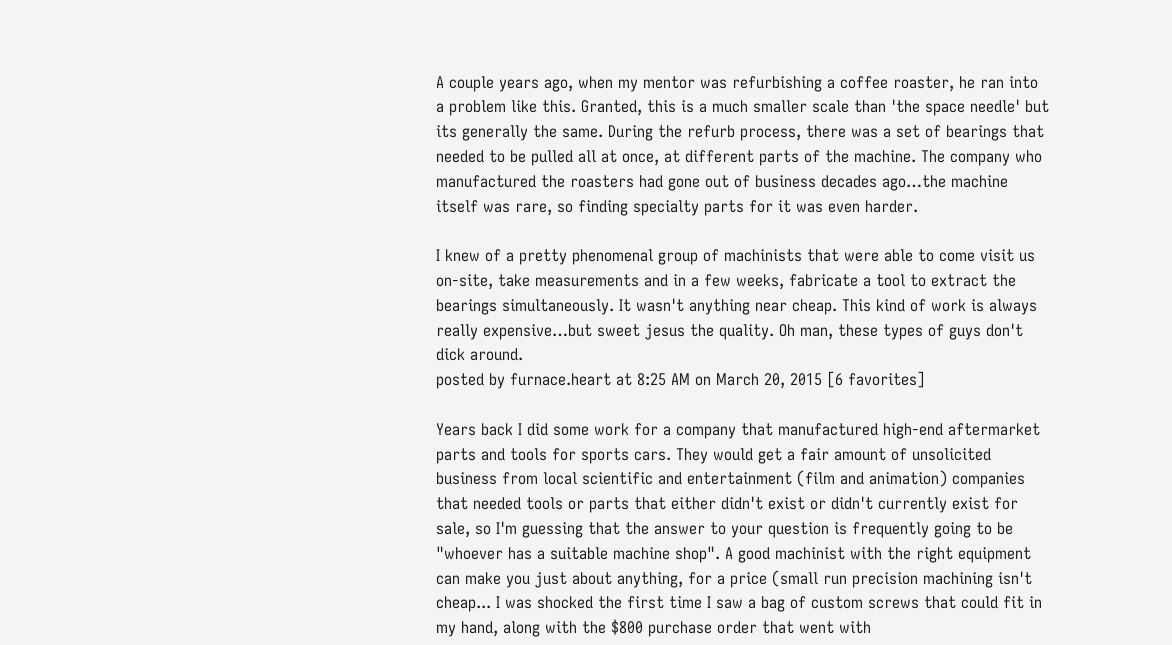A couple years ago, when my mentor was refurbishing a coffee roaster, he ran into a problem like this. Granted, this is a much smaller scale than 'the space needle' but its generally the same. During the refurb process, there was a set of bearings that needed to be pulled all at once, at different parts of the machine. The company who manufactured the roasters had gone out of business decades ago…the machine itself was rare, so finding specialty parts for it was even harder.

I knew of a pretty phenomenal group of machinists that were able to come visit us on-site, take measurements and in a few weeks, fabricate a tool to extract the bearings simultaneously. It wasn't anything near cheap. This kind of work is always really expensive…but sweet jesus the quality. Oh man, these types of guys don't dick around.
posted by furnace.heart at 8:25 AM on March 20, 2015 [6 favorites]

Years back I did some work for a company that manufactured high-end aftermarket parts and tools for sports cars. They would get a fair amount of unsolicited business from local scientific and entertainment (film and animation) companies that needed tools or parts that either didn't exist or didn't currently exist for sale, so I'm guessing that the answer to your question is frequently going to be "whoever has a suitable machine shop". A good machinist with the right equipment can make you just about anything, for a price (small run precision machining isn't cheap... I was shocked the first time I saw a bag of custom screws that could fit in my hand, along with the $800 purchase order that went with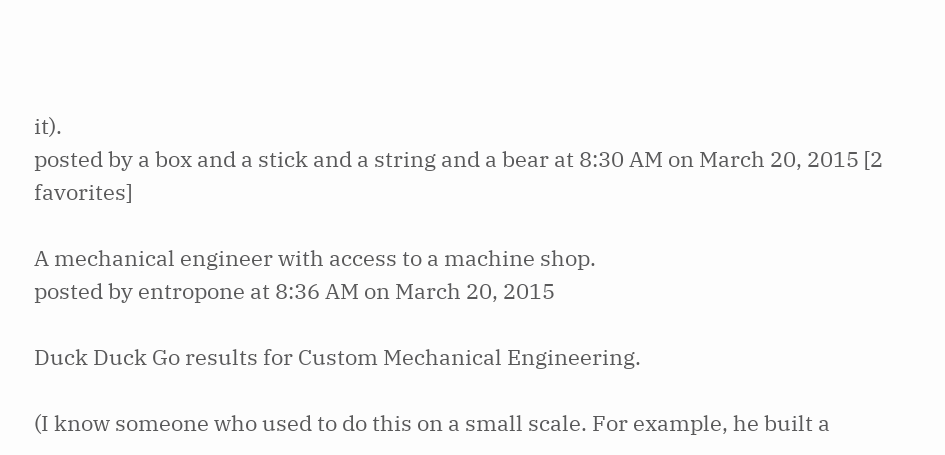it).
posted by a box and a stick and a string and a bear at 8:30 AM on March 20, 2015 [2 favorites]

A mechanical engineer with access to a machine shop.
posted by entropone at 8:36 AM on March 20, 2015

Duck Duck Go results for Custom Mechanical Engineering.

(I know someone who used to do this on a small scale. For example, he built a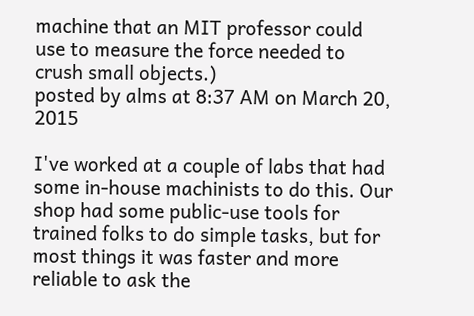machine that an MIT professor could use to measure the force needed to crush small objects.)
posted by alms at 8:37 AM on March 20, 2015

I've worked at a couple of labs that had some in-house machinists to do this. Our shop had some public-use tools for trained folks to do simple tasks, but for most things it was faster and more reliable to ask the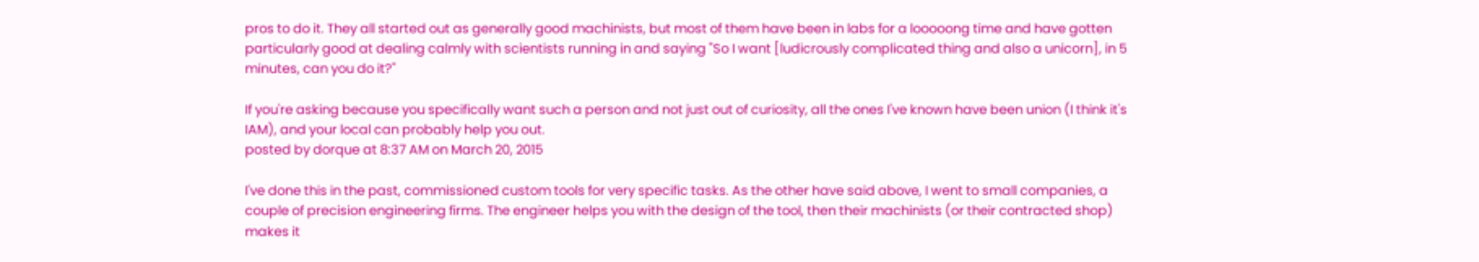pros to do it. They all started out as generally good machinists, but most of them have been in labs for a looooong time and have gotten particularly good at dealing calmly with scientists running in and saying "So I want [ludicrously complicated thing and also a unicorn], in 5 minutes, can you do it?"

If you're asking because you specifically want such a person and not just out of curiosity, all the ones I've known have been union (I think it's IAM), and your local can probably help you out.
posted by dorque at 8:37 AM on March 20, 2015

I've done this in the past, commissioned custom tools for very specific tasks. As the other have said above, I went to small companies, a couple of precision engineering firms. The engineer helps you with the design of the tool, then their machinists (or their contracted shop) makes it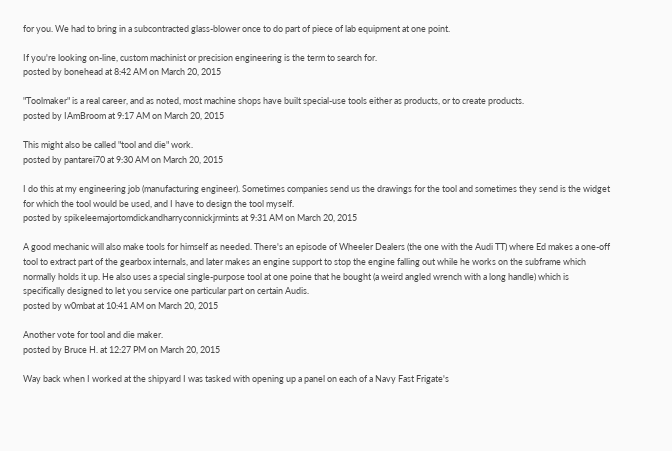for you. We had to bring in a subcontracted glass-blower once to do part of piece of lab equipment at one point.

If you're looking on-line, custom machinist or precision engineering is the term to search for.
posted by bonehead at 8:42 AM on March 20, 2015

"Toolmaker" is a real career, and as noted, most machine shops have built special-use tools either as products, or to create products.
posted by IAmBroom at 9:17 AM on March 20, 2015

This might also be called "tool and die" work.
posted by pantarei70 at 9:30 AM on March 20, 2015

I do this at my engineering job (manufacturing engineer). Sometimes companies send us the drawings for the tool and sometimes they send is the widget for which the tool would be used, and I have to design the tool myself.
posted by spikeleemajortomdickandharryconnickjrmints at 9:31 AM on March 20, 2015

A good mechanic will also make tools for himself as needed. There's an episode of Wheeler Dealers (the one with the Audi TT) where Ed makes a one-off tool to extract part of the gearbox internals, and later makes an engine support to stop the engine falling out while he works on the subframe which normally holds it up. He also uses a special single-purpose tool at one poine that he bought (a weird angled wrench with a long handle) which is specifically designed to let you service one particular part on certain Audis.
posted by w0mbat at 10:41 AM on March 20, 2015

Another vote for tool and die maker.
posted by Bruce H. at 12:27 PM on March 20, 2015

Way back when I worked at the shipyard I was tasked with opening up a panel on each of a Navy Fast Frigate's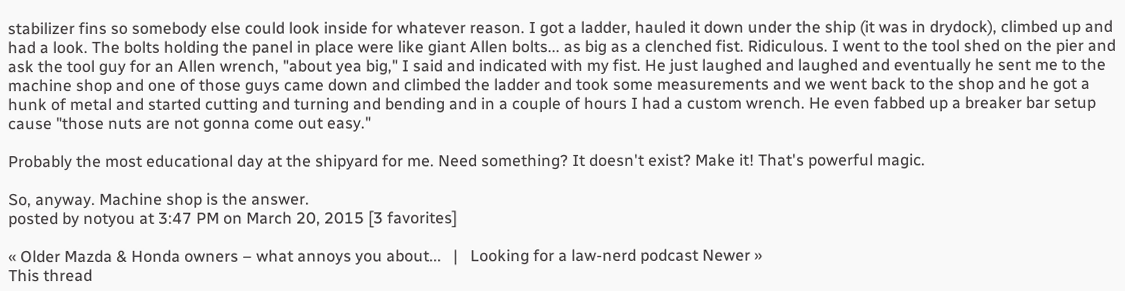stabilizer fins so somebody else could look inside for whatever reason. I got a ladder, hauled it down under the ship (it was in drydock), climbed up and had a look. The bolts holding the panel in place were like giant Allen bolts... as big as a clenched fist. Ridiculous. I went to the tool shed on the pier and ask the tool guy for an Allen wrench, "about yea big," I said and indicated with my fist. He just laughed and laughed and eventually he sent me to the machine shop and one of those guys came down and climbed the ladder and took some measurements and we went back to the shop and he got a hunk of metal and started cutting and turning and bending and in a couple of hours I had a custom wrench. He even fabbed up a breaker bar setup cause "those nuts are not gonna come out easy."

Probably the most educational day at the shipyard for me. Need something? It doesn't exist? Make it! That's powerful magic.

So, anyway. Machine shop is the answer.
posted by notyou at 3:47 PM on March 20, 2015 [3 favorites]

« Older Mazda & Honda owners – what annoys you about...   |   Looking for a law-nerd podcast Newer »
This thread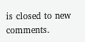is closed to new comments.